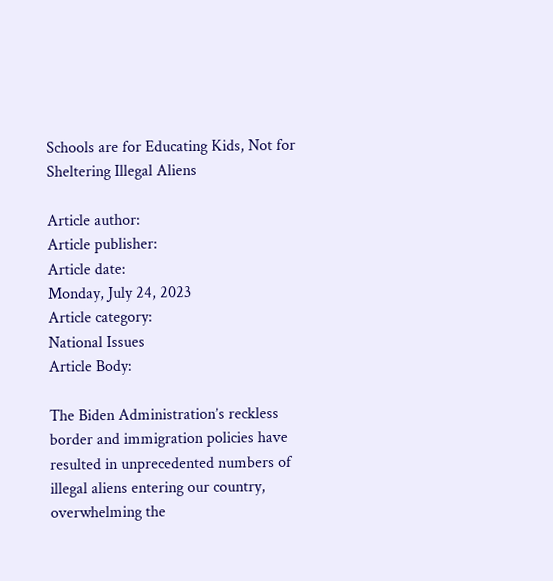Schools are for Educating Kids, Not for Sheltering Illegal Aliens

Article author:
Article publisher:
Article date:
Monday, July 24, 2023
Article category:
National Issues
Article Body:

The Biden Administration’s reckless border and immigration policies have resulted in unprecedented numbers of illegal aliens entering our country, overwhelming the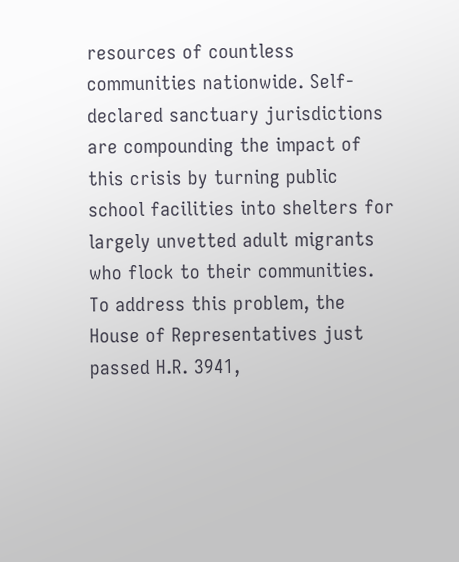resources of countless communities nationwide. Self-declared sanctuary jurisdictions are compounding the impact of this crisis by turning public school facilities into shelters for largely unvetted adult migrants who flock to their communities. To address this problem, the House of Representatives just passed H.R. 3941,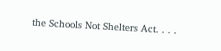the Schools Not Shelters Act. . . .